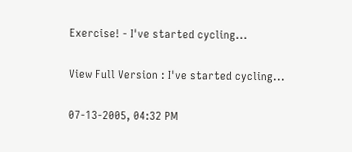Exercise! - I've started cycling...

View Full Version : I've started cycling...

07-13-2005, 04:32 PM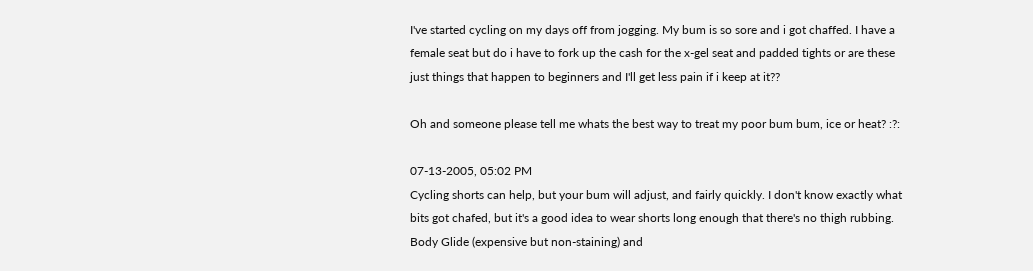I've started cycling on my days off from jogging. My bum is so sore and i got chaffed. I have a female seat but do i have to fork up the cash for the x-gel seat and padded tights or are these just things that happen to beginners and I'll get less pain if i keep at it??

Oh and someone please tell me whats the best way to treat my poor bum bum, ice or heat? :?:

07-13-2005, 05:02 PM
Cycling shorts can help, but your bum will adjust, and fairly quickly. I don't know exactly what bits got chafed, but it's a good idea to wear shorts long enough that there's no thigh rubbing. Body Glide (expensive but non-staining) and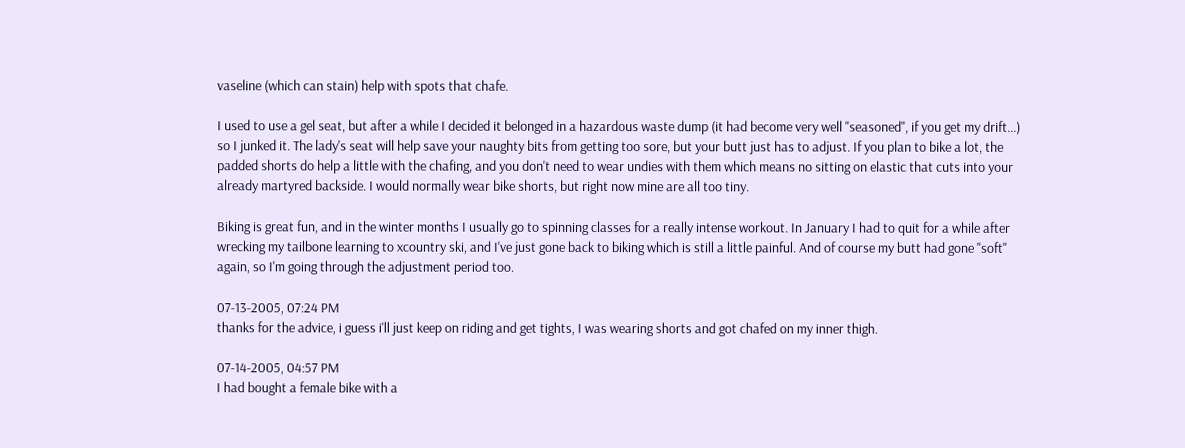vaseline (which can stain) help with spots that chafe.

I used to use a gel seat, but after a while I decided it belonged in a hazardous waste dump (it had become very well "seasoned", if you get my drift...) so I junked it. The lady's seat will help save your naughty bits from getting too sore, but your butt just has to adjust. If you plan to bike a lot, the padded shorts do help a little with the chafing, and you don't need to wear undies with them which means no sitting on elastic that cuts into your already martyred backside. I would normally wear bike shorts, but right now mine are all too tiny.

Biking is great fun, and in the winter months I usually go to spinning classes for a really intense workout. In January I had to quit for a while after wrecking my tailbone learning to xcountry ski, and I've just gone back to biking which is still a little painful. And of course my butt had gone "soft" again, so I'm going through the adjustment period too.

07-13-2005, 07:24 PM
thanks for the advice, i guess i'll just keep on riding and get tights, I was wearing shorts and got chafed on my inner thigh.

07-14-2005, 04:57 PM
I had bought a female bike with a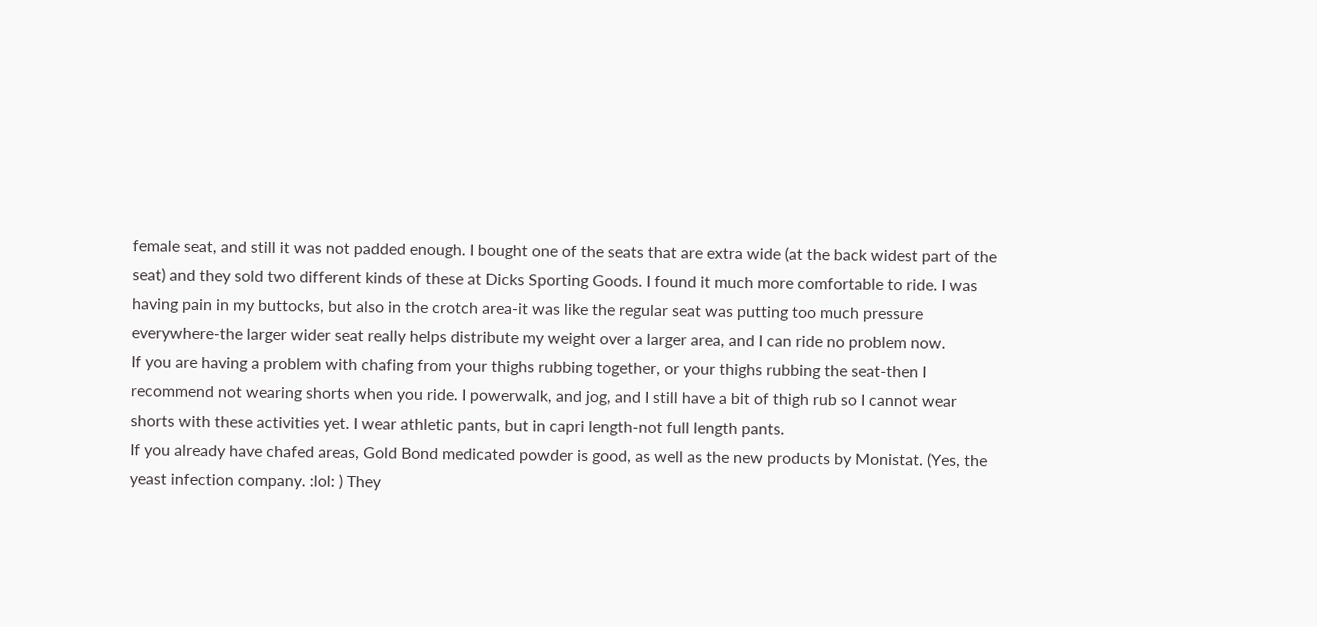female seat, and still it was not padded enough. I bought one of the seats that are extra wide (at the back widest part of the seat) and they sold two different kinds of these at Dicks Sporting Goods. I found it much more comfortable to ride. I was having pain in my buttocks, but also in the crotch area-it was like the regular seat was putting too much pressure everywhere-the larger wider seat really helps distribute my weight over a larger area, and I can ride no problem now.
If you are having a problem with chafing from your thighs rubbing together, or your thighs rubbing the seat-then I recommend not wearing shorts when you ride. I powerwalk, and jog, and I still have a bit of thigh rub so I cannot wear shorts with these activities yet. I wear athletic pants, but in capri length-not full length pants.
If you already have chafed areas, Gold Bond medicated powder is good, as well as the new products by Monistat. (Yes, the yeast infection company. :lol: ) They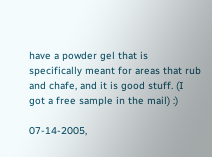have a powder gel that is specifically meant for areas that rub and chafe, and it is good stuff. (I got a free sample in the mail) :)

07-14-2005,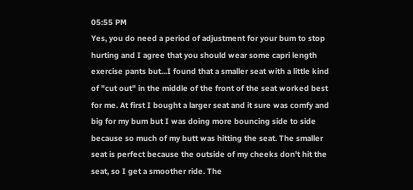05:55 PM
Yes, you do need a period of adjustment for your bum to stop hurting and I agree that you should wear some capri length exercise pants but...I found that a smaller seat with a little kind of "cut out" in the middle of the front of the seat worked best for me. At first I bought a larger seat and it sure was comfy and big for my bum but I was doing more bouncing side to side because so much of my butt was hitting the seat. The smaller seat is perfect because the outside of my cheeks don't hit the seat, so I get a smoother ride. The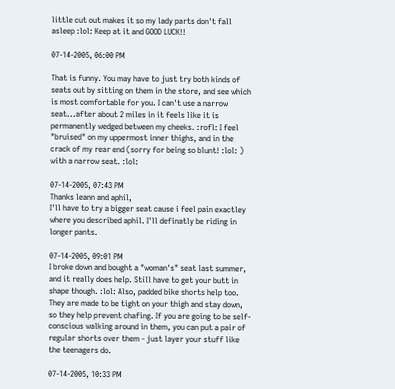little cut out makes it so my lady parts don't fall asleep :lol: Keep at it and GOOD LUCK!!

07-14-2005, 06:00 PM

That is funny. You may have to just try both kinds of seats out by sitting on them in the store, and see which is most comfortable for you. I can't use a narrow seat...after about 2 miles in it feels like it is permanently wedged between my cheeks. :rofl: I feel "bruised" on my uppermost inner thighs, and in the crack of my rear end (sorry for being so blunt! :lol: ) with a narrow seat. :lol:

07-14-2005, 07:43 PM
Thanks leann and aphil,
I'll have to try a bigger seat cause i feel pain exactley where you described aphil. I'll definatly be riding in longer pants.

07-14-2005, 09:01 PM
I broke down and bought a "woman's" seat last summer, and it really does help. Still have to get your butt in shape though. :lol: Also, padded bike shorts help too. They are made to be tight on your thigh and stay down, so they help prevent chafing. If you are going to be self-conscious walking around in them, you can put a pair of regular shorts over them - just layer your stuff like the teenagers do.

07-14-2005, 10:33 PM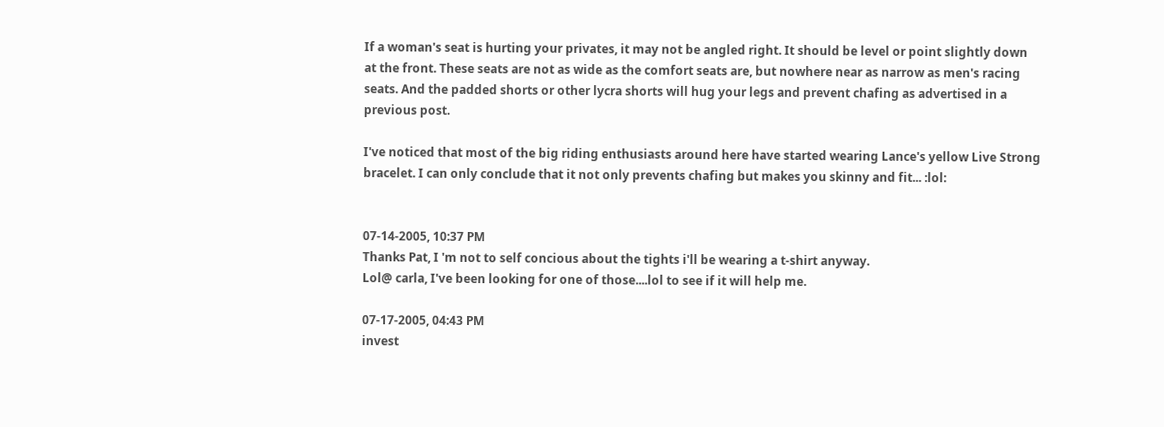If a woman's seat is hurting your privates, it may not be angled right. It should be level or point slightly down at the front. These seats are not as wide as the comfort seats are, but nowhere near as narrow as men's racing seats. And the padded shorts or other lycra shorts will hug your legs and prevent chafing as advertised in a previous post.

I've noticed that most of the big riding enthusiasts around here have started wearing Lance's yellow Live Strong bracelet. I can only conclude that it not only prevents chafing but makes you skinny and fit... :lol:


07-14-2005, 10:37 PM
Thanks Pat, I 'm not to self concious about the tights i'll be wearing a t-shirt anyway.
Lol@ carla, I've been looking for one of those....lol to see if it will help me.

07-17-2005, 04:43 PM
invest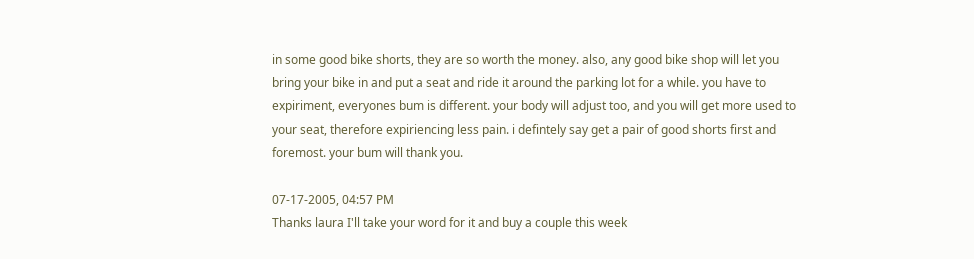in some good bike shorts, they are so worth the money. also, any good bike shop will let you bring your bike in and put a seat and ride it around the parking lot for a while. you have to expiriment, everyones bum is different. your body will adjust too, and you will get more used to your seat, therefore expiriencing less pain. i defintely say get a pair of good shorts first and foremost. your bum will thank you.

07-17-2005, 04:57 PM
Thanks laura I'll take your word for it and buy a couple this week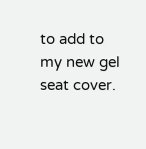to add to my new gel seat cover.